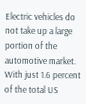Electric vehicles do not take up a large portion of the automotive market. With just 1.6 percent of the total US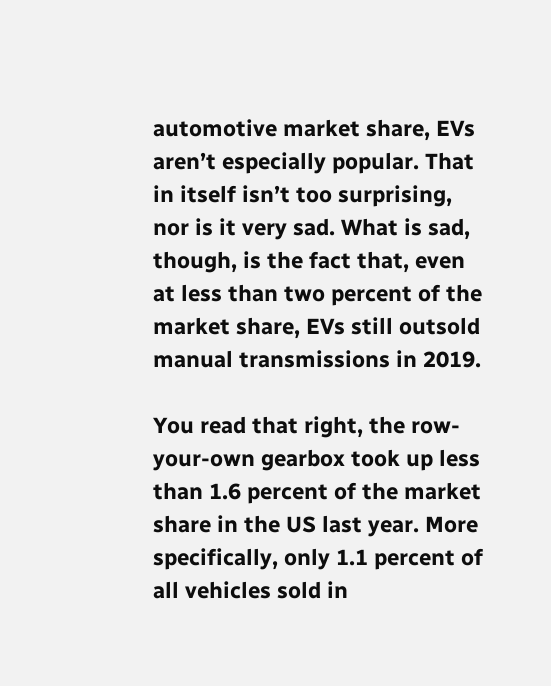automotive market share, EVs aren’t especially popular. That in itself isn’t too surprising, nor is it very sad. What is sad, though, is the fact that, even at less than two percent of the market share, EVs still outsold manual transmissions in 2019.

You read that right, the row-your-own gearbox took up less than 1.6 percent of the market share in the US last year. More specifically, only 1.1 percent of all vehicles sold in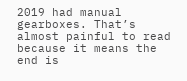2019 had manual gearboxes. That’s almost painful to read because it means the end is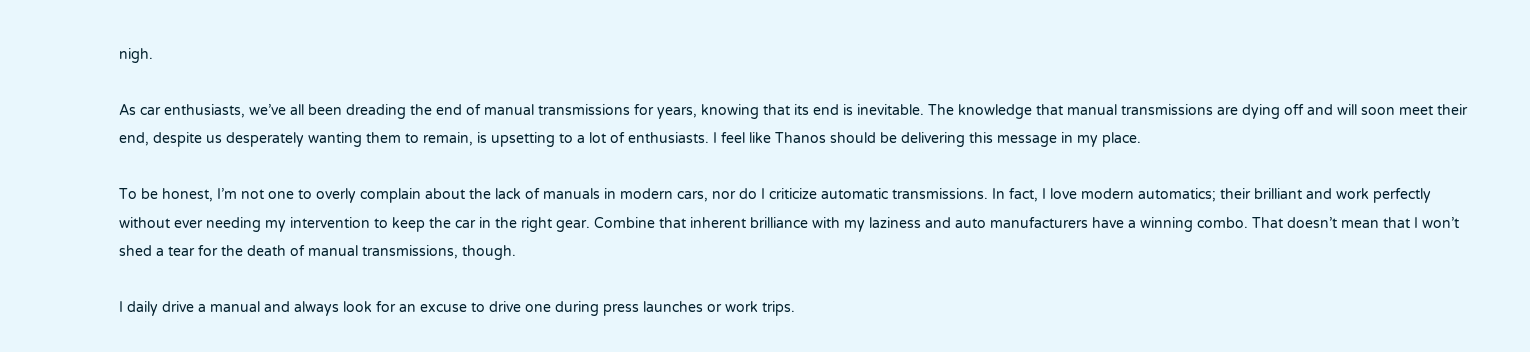nigh.

As car enthusiasts, we’ve all been dreading the end of manual transmissions for years, knowing that its end is inevitable. The knowledge that manual transmissions are dying off and will soon meet their end, despite us desperately wanting them to remain, is upsetting to a lot of enthusiasts. I feel like Thanos should be delivering this message in my place.

To be honest, I’m not one to overly complain about the lack of manuals in modern cars, nor do I criticize automatic transmissions. In fact, I love modern automatics; their brilliant and work perfectly without ever needing my intervention to keep the car in the right gear. Combine that inherent brilliance with my laziness and auto manufacturers have a winning combo. That doesn’t mean that I won’t shed a tear for the death of manual transmissions, though.

I daily drive a manual and always look for an excuse to drive one during press launches or work trips.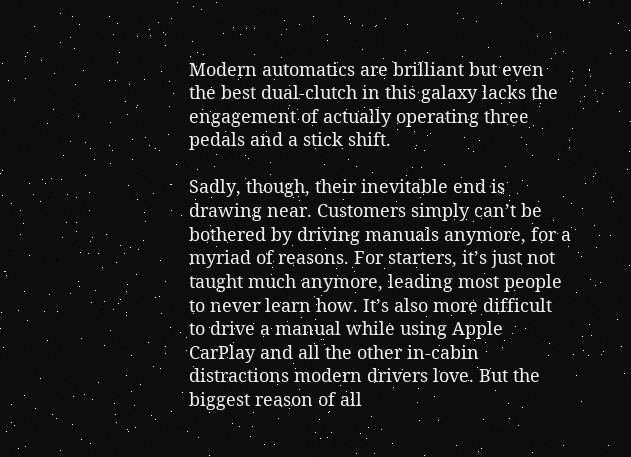Modern automatics are brilliant but even the best dual-clutch in this galaxy lacks the engagement of actually operating three pedals and a stick shift.

Sadly, though, their inevitable end is drawing near. Customers simply can’t be bothered by driving manuals anymore, for a myriad of reasons. For starters, it’s just not taught much anymore, leading most people to never learn how. It’s also more difficult to drive a manual while using Apple CarPlay and all the other in-cabin distractions modern drivers love. But the biggest reason of all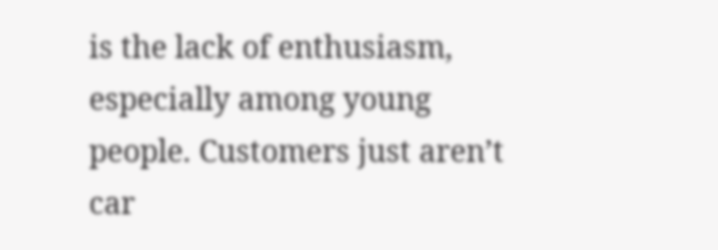is the lack of enthusiasm, especially among young people. Customers just aren’t car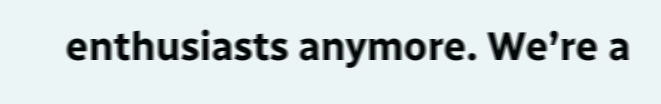enthusiasts anymore. We’re a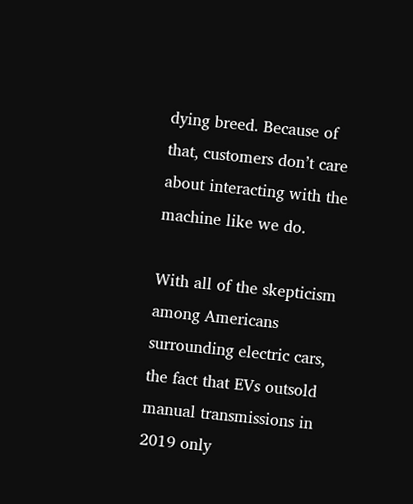dying breed. Because of that, customers don’t care about interacting with the machine like we do.

With all of the skepticism among Americans surrounding electric cars, the fact that EVs outsold manual transmissions in 2019 only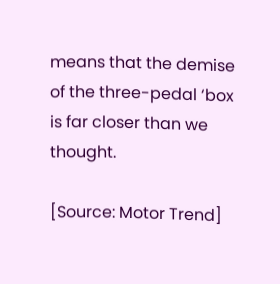means that the demise of the three-pedal ‘box is far closer than we thought.

[Source: Motor Trend]